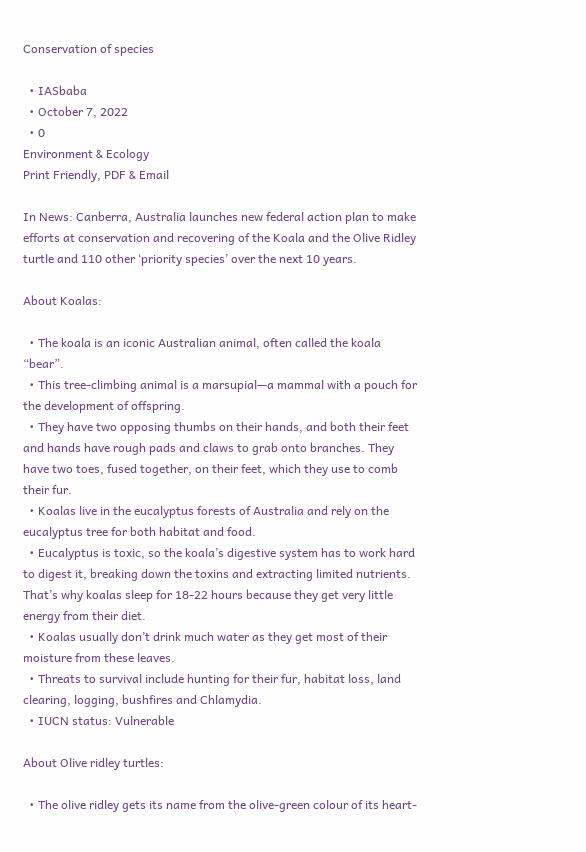Conservation of species

  • IASbaba
  • October 7, 2022
  • 0
Environment & Ecology
Print Friendly, PDF & Email

In News: Canberra, Australia launches new federal action plan to make efforts at conservation and recovering of the Koala and the Olive Ridley turtle and 110 other ‘priority species’ over the next 10 years.

About Koalas:

  • The koala is an iconic Australian animal, often called the koala “bear”.
  • This tree-climbing animal is a marsupial—a mammal with a pouch for the development of offspring.
  • They have two opposing thumbs on their hands, and both their feet and hands have rough pads and claws to grab onto branches. They have two toes, fused together, on their feet, which they use to comb their fur.
  • Koalas live in the eucalyptus forests of Australia and rely on the eucalyptus tree for both habitat and food.
  • Eucalyptus is toxic, so the koala’s digestive system has to work hard to digest it, breaking down the toxins and extracting limited nutrients. That’s why koalas sleep for 18-22 hours because they get very little energy from their diet.
  • Koalas usually don’t drink much water as they get most of their moisture from these leaves.
  • Threats to survival include hunting for their fur, habitat loss, land clearing, logging, bushfires and Chlamydia.
  • IUCN status: Vulnerable

About Olive ridley turtles:

  • The olive ridley gets its name from the olive-green colour of its heart-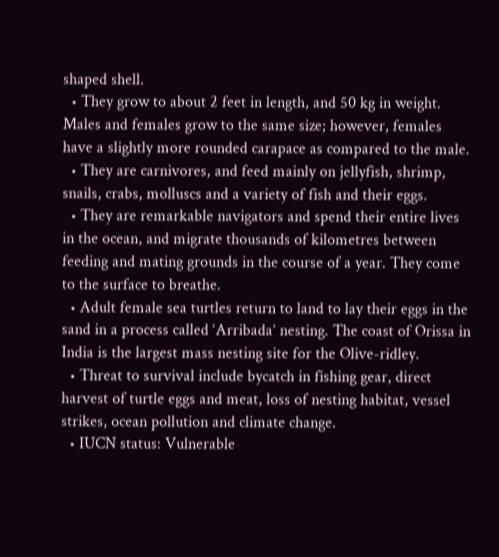shaped shell.
  • They grow to about 2 feet in length, and 50 kg in weight. Males and females grow to the same size; however, females have a slightly more rounded carapace as compared to the male.
  • They are carnivores, and feed mainly on jellyfish, shrimp, snails, crabs, molluscs and a variety of fish and their eggs.
  • They are remarkable navigators and spend their entire lives in the ocean, and migrate thousands of kilometres between feeding and mating grounds in the course of a year. They come to the surface to breathe.
  • Adult female sea turtles return to land to lay their eggs in the sand in a process called ‘Arribada’ nesting. The coast of Orissa in India is the largest mass nesting site for the Olive-ridley.
  • Threat to survival include bycatch in fishing gear, direct harvest of turtle eggs and meat, loss of nesting habitat, vessel strikes, ocean pollution and climate change.
  • IUCN status: Vulnerable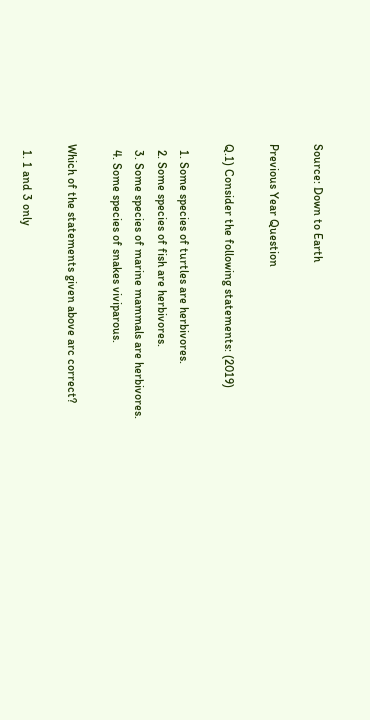Source: Down to Earth

Previous Year Question

Q.1) Consider the following statements: (2019)

  1. Some species of turtles are herbivores.
  2. Some species of fish are herbivores.
  3. Some species of marine mammals are herbivores.
  4. Some species of snakes viviparous.

Which of the statements given above arc correct?

  1. 1 and 3 only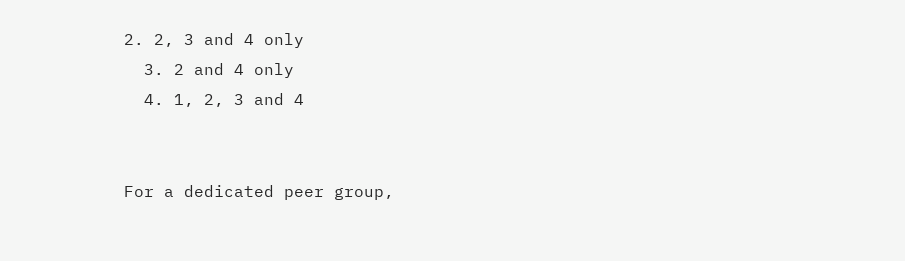2. 2, 3 and 4 only
  3. 2 and 4 only
  4. 1, 2, 3 and 4


For a dedicated peer group,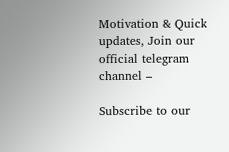Motivation & Quick updates, Join our official telegram channel –

Subscribe to our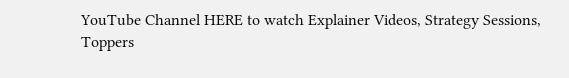YouTube Channel HERE to watch Explainer Videos, Strategy Sessions, Toppers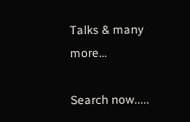Talks & many more…

Search now.....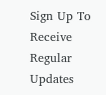Sign Up To Receive Regular Updates